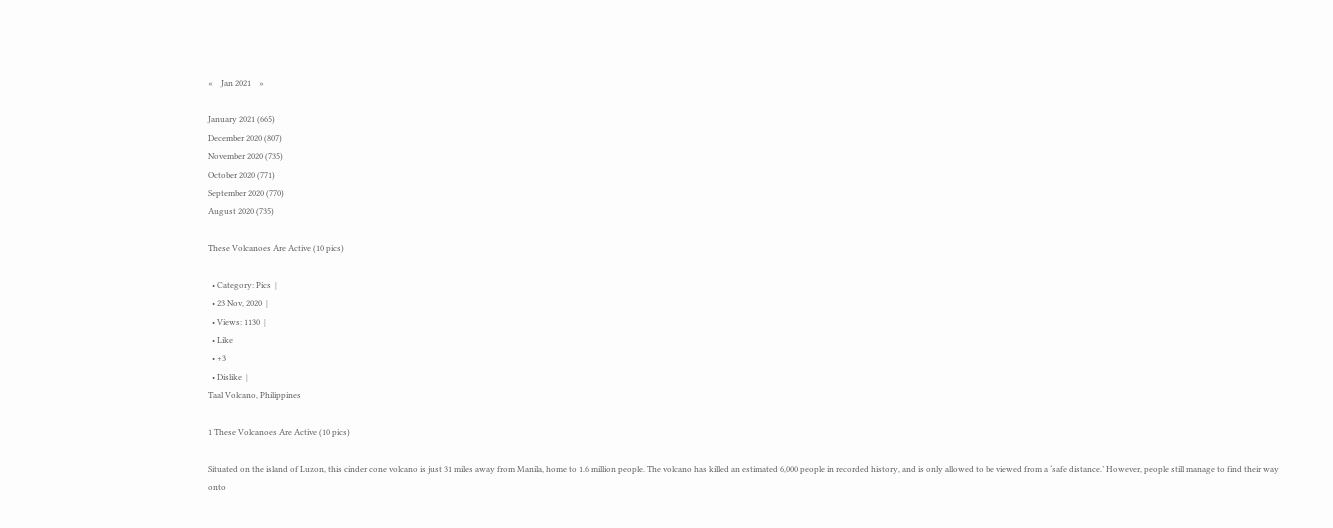«    Jan 2021    »

January 2021 (665)
December 2020 (807)
November 2020 (735)
October 2020 (771)
September 2020 (770)
August 2020 (735)

These Volcanoes Are Active (10 pics)

  • Category: Pics  |
  • 23 Nov, 2020  |
  • Views: 1130  |
  • Like
  • +3
  • Dislike  |
Taal Volcano, Philippines

1 These Volcanoes Are Active (10 pics)

Situated on the island of Luzon, this cinder cone volcano is just 31 miles away from Manila, home to 1.6 million people. The volcano has killed an estimated 6,000 people in recorded history, and is only allowed to be viewed from a ‘safe distance.’ However, people still manage to find their way onto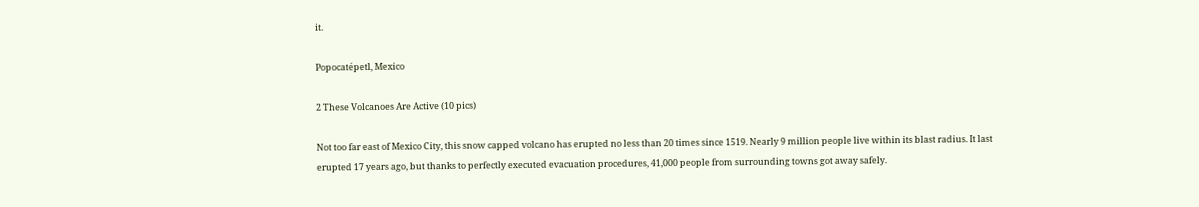it.

Popocatépetl, Mexico

2 These Volcanoes Are Active (10 pics)

Not too far east of Mexico City, this snow capped volcano has erupted no less than 20 times since 1519. Nearly 9 million people live within its blast radius. It last erupted 17 years ago, but thanks to perfectly executed evacuation procedures, 41,000 people from surrounding towns got away safely.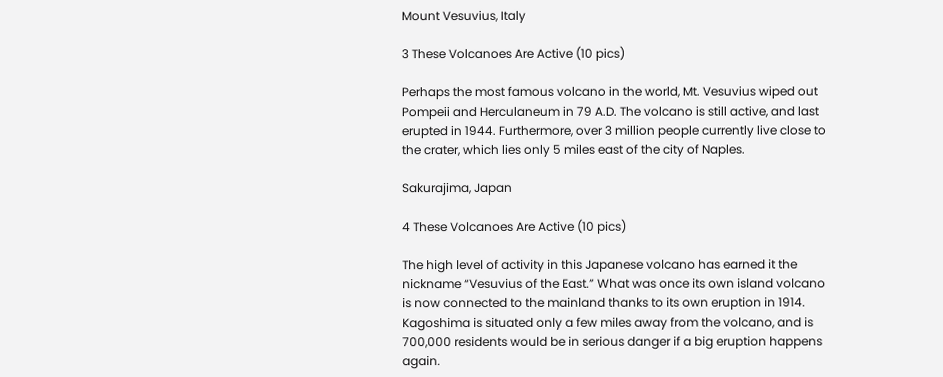Mount Vesuvius, Italy

3 These Volcanoes Are Active (10 pics)

Perhaps the most famous volcano in the world, Mt. Vesuvius wiped out Pompeii and Herculaneum in 79 A.D. The volcano is still active, and last erupted in 1944. Furthermore, over 3 million people currently live close to the crater, which lies only 5 miles east of the city of Naples.

Sakurajima, Japan

4 These Volcanoes Are Active (10 pics)

The high level of activity in this Japanese volcano has earned it the nickname “Vesuvius of the East.” What was once its own island volcano is now connected to the mainland thanks to its own eruption in 1914. Kagoshima is situated only a few miles away from the volcano, and is 700,000 residents would be in serious danger if a big eruption happens again.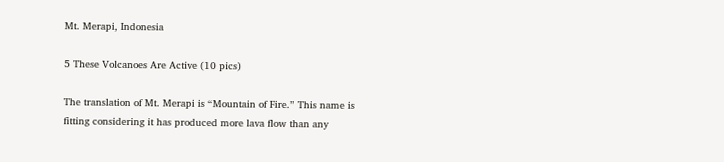Mt. Merapi, Indonesia

5 These Volcanoes Are Active (10 pics)

The translation of Mt. Merapi is “Mountain of Fire.” This name is fitting considering it has produced more lava flow than any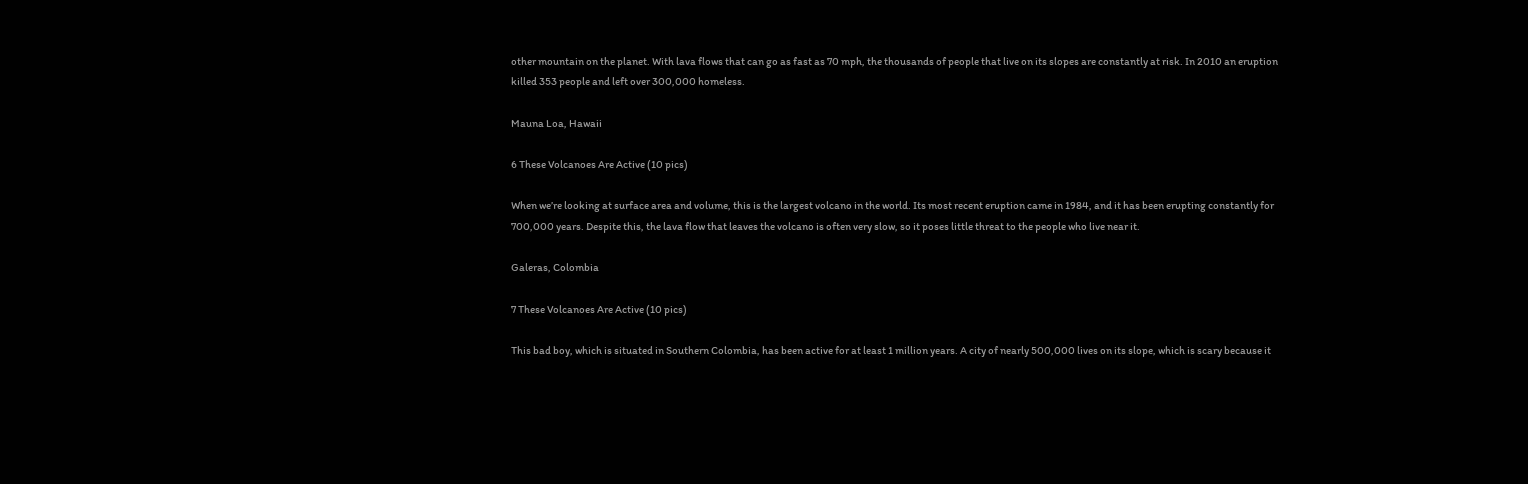other mountain on the planet. With lava flows that can go as fast as 70 mph, the thousands of people that live on its slopes are constantly at risk. In 2010 an eruption killed 353 people and left over 300,000 homeless.

Mauna Loa, Hawaii

6 These Volcanoes Are Active (10 pics)

When we’re looking at surface area and volume, this is the largest volcano in the world. Its most recent eruption came in 1984, and it has been erupting constantly for 700,000 years. Despite this, the lava flow that leaves the volcano is often very slow, so it poses little threat to the people who live near it.

Galeras, Colombia

7 These Volcanoes Are Active (10 pics)

This bad boy, which is situated in Southern Colombia, has been active for at least 1 million years. A city of nearly 500,000 lives on its slope, which is scary because it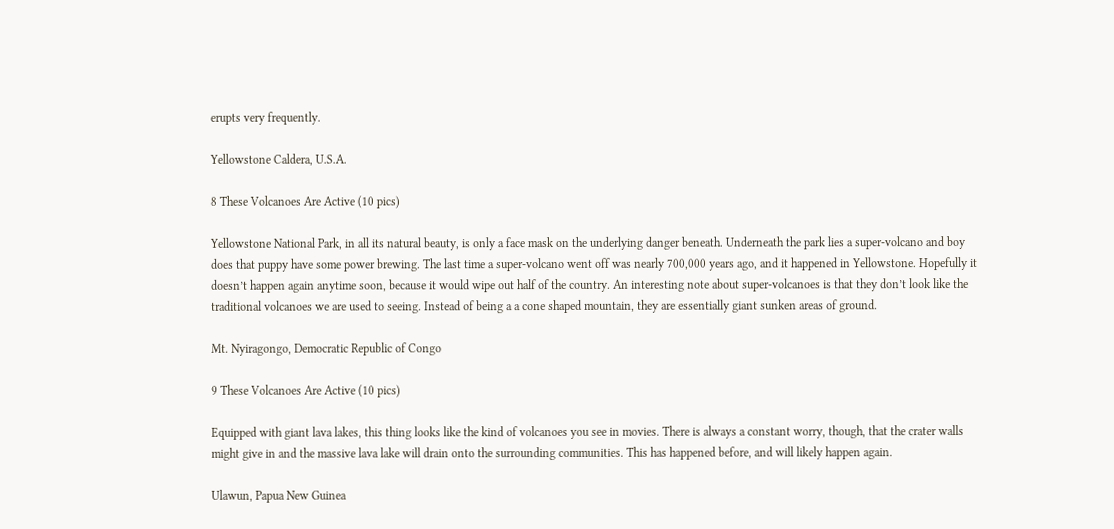erupts very frequently.

Yellowstone Caldera, U.S.A.

8 These Volcanoes Are Active (10 pics)

Yellowstone National Park, in all its natural beauty, is only a face mask on the underlying danger beneath. Underneath the park lies a super-volcano and boy does that puppy have some power brewing. The last time a super-volcano went off was nearly 700,000 years ago, and it happened in Yellowstone. Hopefully it doesn’t happen again anytime soon, because it would wipe out half of the country. An interesting note about super-volcanoes is that they don’t look like the traditional volcanoes we are used to seeing. Instead of being a a cone shaped mountain, they are essentially giant sunken areas of ground.

Mt. Nyiragongo, Democratic Republic of Congo

9 These Volcanoes Are Active (10 pics)

Equipped with giant lava lakes, this thing looks like the kind of volcanoes you see in movies. There is always a constant worry, though, that the crater walls might give in and the massive lava lake will drain onto the surrounding communities. This has happened before, and will likely happen again.

Ulawun, Papua New Guinea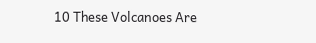10 These Volcanoes Are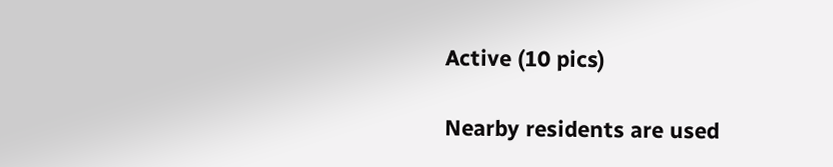Active (10 pics)

Nearby residents are used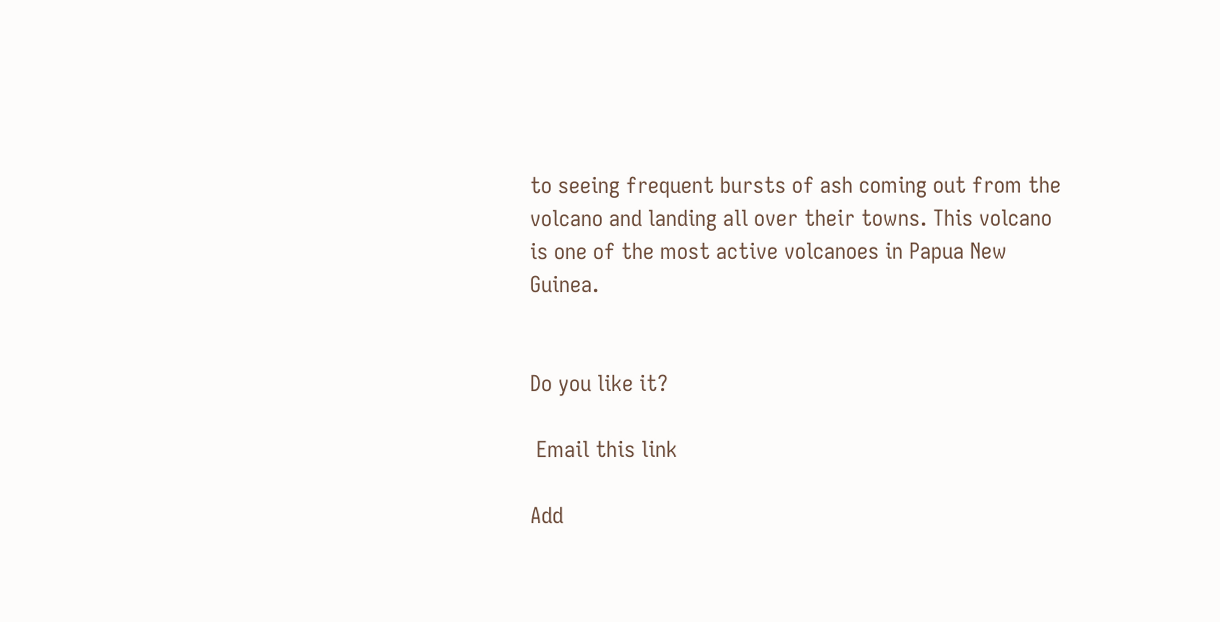to seeing frequent bursts of ash coming out from the volcano and landing all over their towns. This volcano is one of the most active volcanoes in Papua New Guinea.


Do you like it?

 Email this link

Add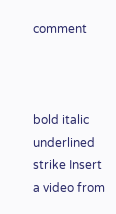comment



bold italic underlined strike Insert a video from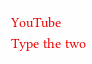YouTube
Type the two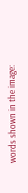words shown in the image: